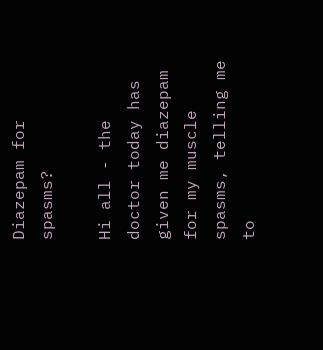Diazepam for spasms?

Hi all - the doctor today has given me diazepam for my muscle spasms, telling me to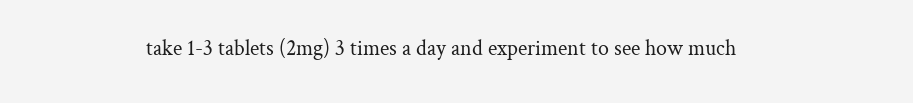take 1-3 tablets (2mg) 3 times a day and experiment to see how much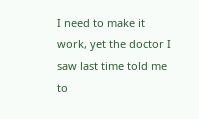I need to make it work, yet the doctor I saw last time told me to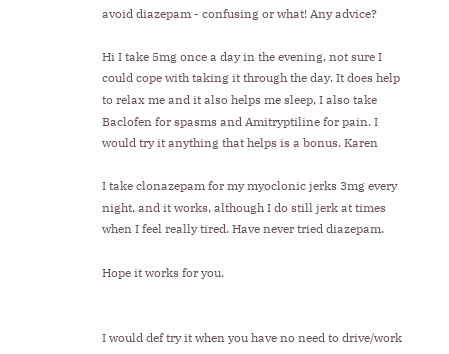avoid diazepam - confusing or what! Any advice?

Hi I take 5mg once a day in the evening, not sure I could cope with taking it through the day. It does help to relax me and it also helps me sleep, I also take Baclofen for spasms and Amitryptiline for pain. I would try it anything that helps is a bonus. Karen

I take clonazepam for my myoclonic jerks 3mg every night, and it works, although I do still jerk at times when I feel really tired. Have never tried diazepam.

Hope it works for you.


I would def try it when you have no need to drive/work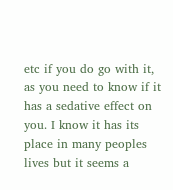etc if you do go with it, as you need to know if it has a sedative effect on you. I know it has its place in many peoples lives but it seems a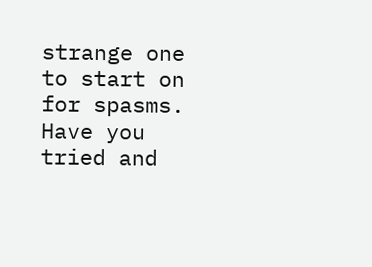strange one to start on for spasms. Have you tried and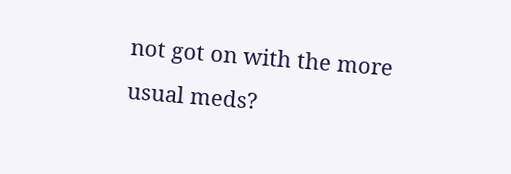not got on with the more usual meds?